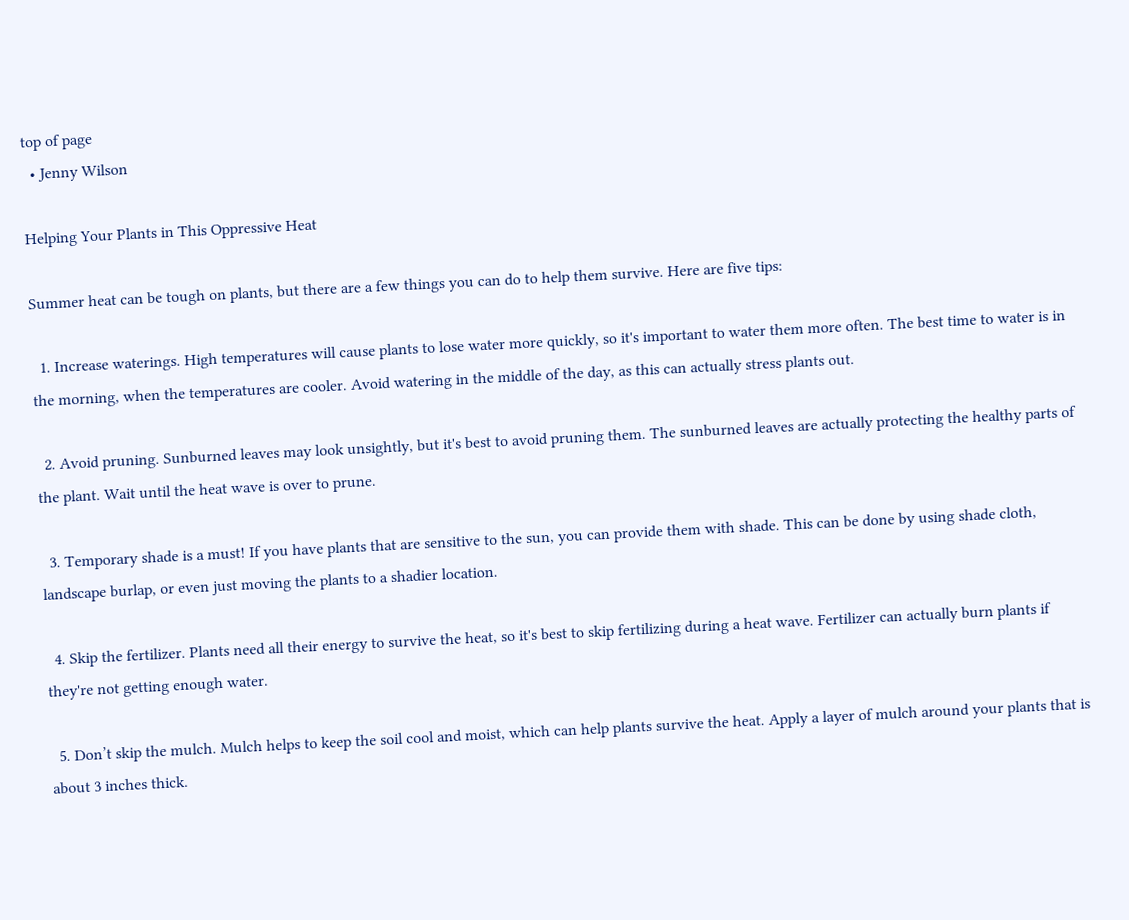top of page
  • Jenny Wilson

Helping Your Plants in This Oppressive Heat

Summer heat can be tough on plants, but there are a few things you can do to help them survive. Here are five tips:

  1. Increase waterings. High temperatures will cause plants to lose water more quickly, so it's important to water them more often. The best time to water is in the morning, when the temperatures are cooler. Avoid watering in the middle of the day, as this can actually stress plants out.

  2. Avoid pruning. Sunburned leaves may look unsightly, but it's best to avoid pruning them. The sunburned leaves are actually protecting the healthy parts of the plant. Wait until the heat wave is over to prune.

  3. Temporary shade is a must! If you have plants that are sensitive to the sun, you can provide them with shade. This can be done by using shade cloth, landscape burlap, or even just moving the plants to a shadier location.

  4. Skip the fertilizer. Plants need all their energy to survive the heat, so it's best to skip fertilizing during a heat wave. Fertilizer can actually burn plants if they're not getting enough water.

  5. Don’t skip the mulch. Mulch helps to keep the soil cool and moist, which can help plants survive the heat. Apply a layer of mulch around your plants that is about 3 inches thick.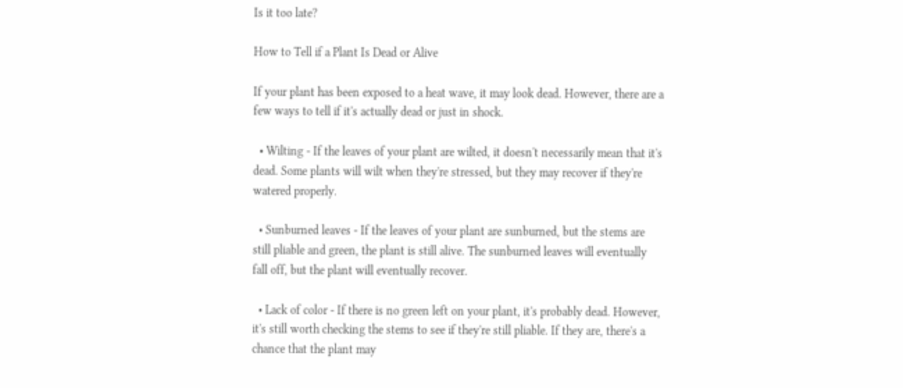Is it too late?

How to Tell if a Plant Is Dead or Alive

If your plant has been exposed to a heat wave, it may look dead. However, there are a few ways to tell if it's actually dead or just in shock.

  • Wilting - If the leaves of your plant are wilted, it doesn't necessarily mean that it's dead. Some plants will wilt when they're stressed, but they may recover if they're watered properly.

  • Sunburned leaves - If the leaves of your plant are sunburned, but the stems are still pliable and green, the plant is still alive. The sunburned leaves will eventually fall off, but the plant will eventually recover.

  • Lack of color - If there is no green left on your plant, it's probably dead. However, it's still worth checking the stems to see if they're still pliable. If they are, there's a chance that the plant may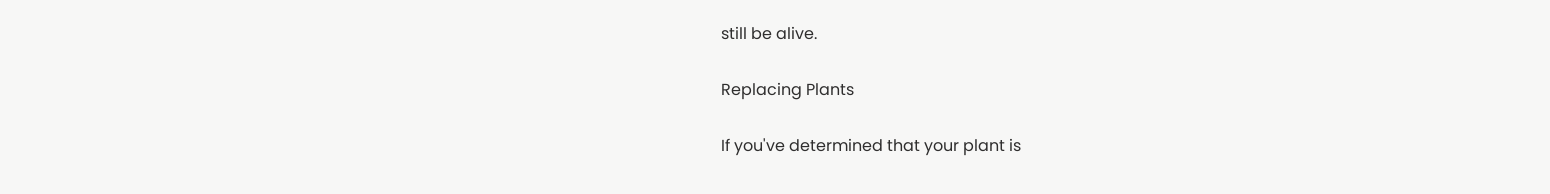still be alive.

Replacing Plants

If you've determined that your plant is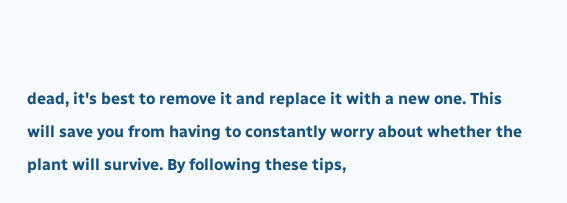dead, it's best to remove it and replace it with a new one. This will save you from having to constantly worry about whether the plant will survive. By following these tips,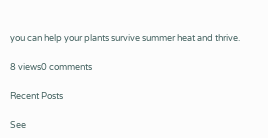you can help your plants survive summer heat and thrive.

8 views0 comments

Recent Posts

See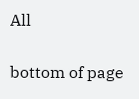All


bottom of page